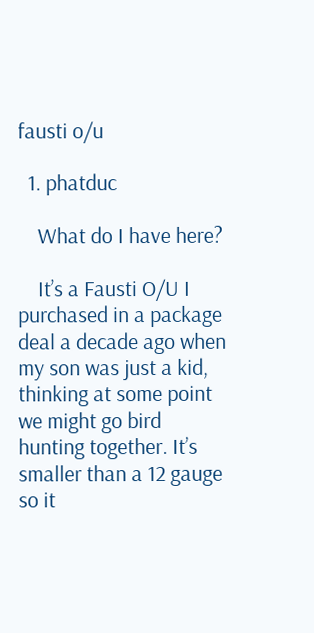fausti o/u

  1. phatduc

    What do I have here?

    It’s a Fausti O/U I purchased in a package deal a decade ago when my son was just a kid, thinking at some point we might go bird hunting together. It’s smaller than a 12 gauge so it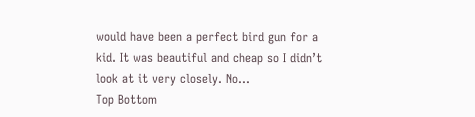would have been a perfect bird gun for a kid. It was beautiful and cheap so I didn’t look at it very closely. No...
Top Bottom